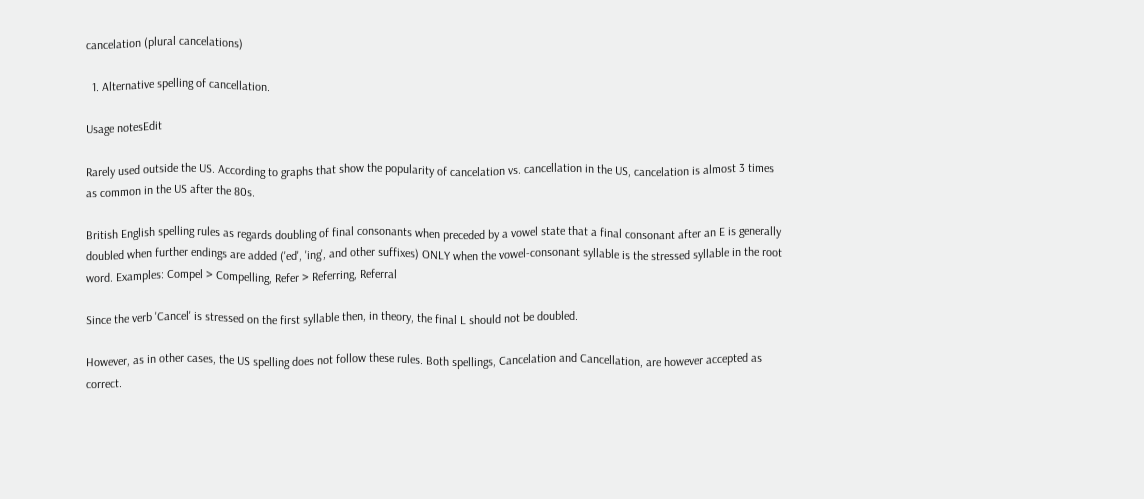cancelation (plural cancelations)

  1. Alternative spelling of cancellation.

Usage notesEdit

Rarely used outside the US. According to graphs that show the popularity of cancelation vs. cancellation in the US, cancelation is almost 3 times as common in the US after the 80s.

British English spelling rules as regards doubling of final consonants when preceded by a vowel state that a final consonant after an E is generally doubled when further endings are added ('ed', 'ing', and other suffixes) ONLY when the vowel-consonant syllable is the stressed syllable in the root word. Examples: Compel > Compelling, Refer > Referring, Referral

Since the verb 'Cancel' is stressed on the first syllable then, in theory, the final L should not be doubled.

However, as in other cases, the US spelling does not follow these rules. Both spellings, Cancelation and Cancellation, are however accepted as correct.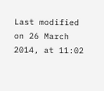Last modified on 26 March 2014, at 11:02